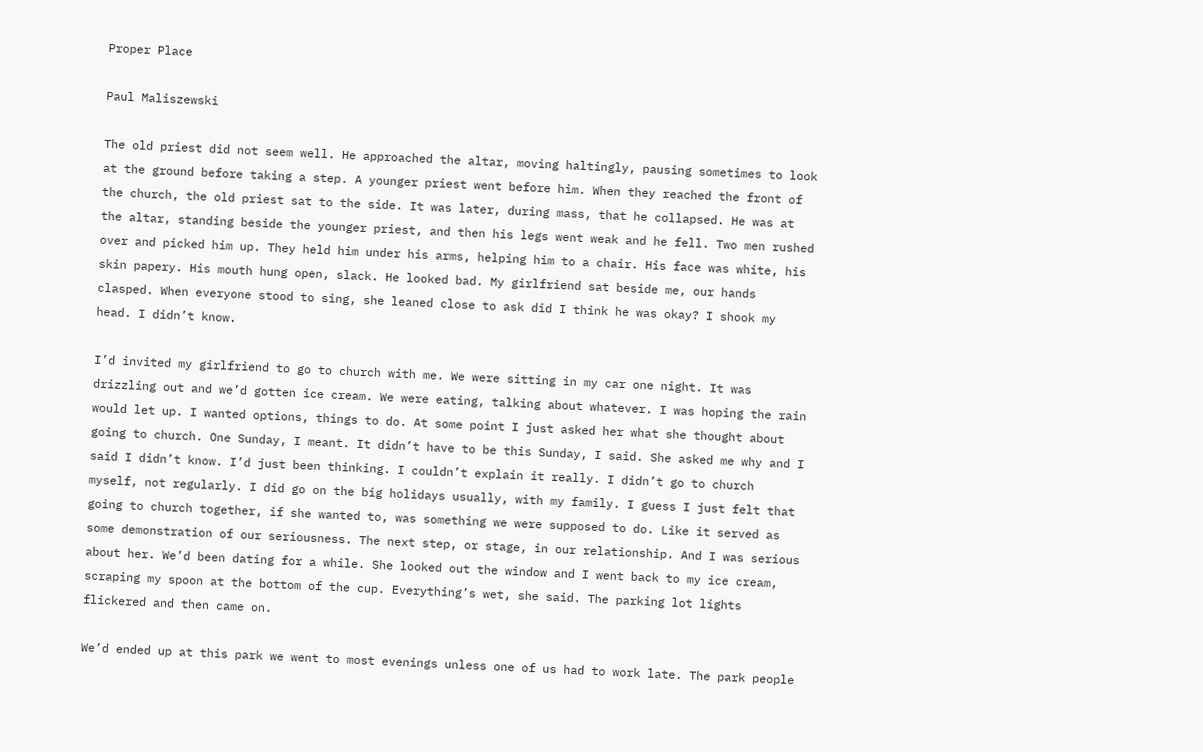Proper Place

Paul Maliszewski

The old priest did not seem well. He approached the altar, moving haltingly, pausing sometimes to look at the ground before taking a step. A younger priest went before him. When they reached the front of the church, the old priest sat to the side. It was later, during mass, that he collapsed. He was at the altar, standing beside the younger priest, and then his legs went weak and he fell. Two men rushed over and picked him up. They held him under his arms, helping him to a chair. His face was white, his skin papery. His mouth hung open, slack. He looked bad. My girlfriend sat beside me, our hands clasped. When everyone stood to sing, she leaned close to ask did I think he was okay? I shook my head. I didn’t know.

I’d invited my girlfriend to go to church with me. We were sitting in my car one night. It was drizzling out and we’d gotten ice cream. We were eating, talking about whatever. I was hoping the rain would let up. I wanted options, things to do. At some point I just asked her what she thought about going to church. One Sunday, I meant. It didn’t have to be this Sunday, I said. She asked me why and I said I didn’t know. I’d just been thinking. I couldn’t explain it really. I didn’t go to church myself, not regularly. I did go on the big holidays usually, with my family. I guess I just felt that going to church together, if she wanted to, was something we were supposed to do. Like it served as some demonstration of our seriousness. The next step, or stage, in our relationship. And I was serious about her. We’d been dating for a while. She looked out the window and I went back to my ice cream, scraping my spoon at the bottom of the cup. Everything’s wet, she said. The parking lot lights flickered and then came on.

We’d ended up at this park we went to most evenings unless one of us had to work late. The park people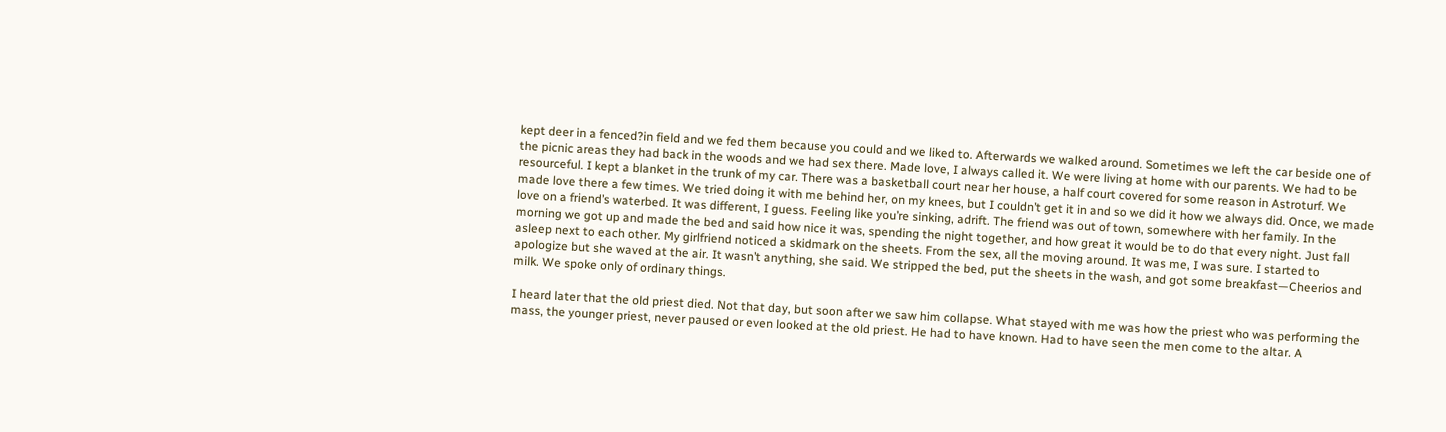kept deer in a fenced?in field and we fed them because you could and we liked to. Afterwards we walked around. Sometimes we left the car beside one of the picnic areas they had back in the woods and we had sex there. Made love, I always called it. We were living at home with our parents. We had to be resourceful. I kept a blanket in the trunk of my car. There was a basketball court near her house, a half court covered for some reason in Astroturf. We made love there a few times. We tried doing it with me behind her, on my knees, but I couldn’t get it in and so we did it how we always did. Once, we made love on a friend’s waterbed. It was different, I guess. Feeling like you’re sinking, adrift. The friend was out of town, somewhere with her family. In the morning we got up and made the bed and said how nice it was, spending the night together, and how great it would be to do that every night. Just fall asleep next to each other. My girlfriend noticed a skidmark on the sheets. From the sex, all the moving around. It was me, I was sure. I started to apologize but she waved at the air. It wasn’t anything, she said. We stripped the bed, put the sheets in the wash, and got some breakfast—Cheerios and milk. We spoke only of ordinary things.

I heard later that the old priest died. Not that day, but soon after we saw him collapse. What stayed with me was how the priest who was performing the mass, the younger priest, never paused or even looked at the old priest. He had to have known. Had to have seen the men come to the altar. A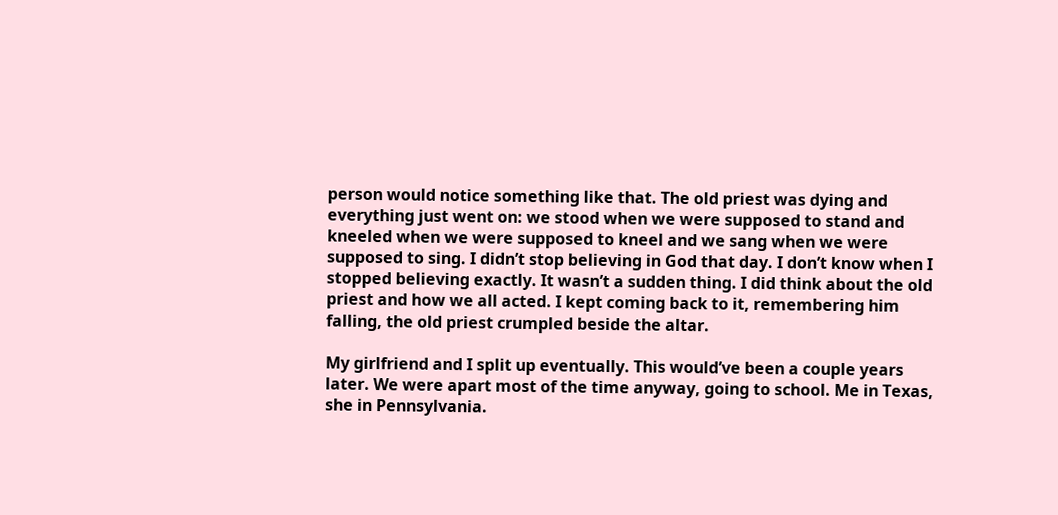person would notice something like that. The old priest was dying and everything just went on: we stood when we were supposed to stand and kneeled when we were supposed to kneel and we sang when we were supposed to sing. I didn’t stop believing in God that day. I don’t know when I stopped believing exactly. It wasn’t a sudden thing. I did think about the old priest and how we all acted. I kept coming back to it, remembering him falling, the old priest crumpled beside the altar.

My girlfriend and I split up eventually. This would’ve been a couple years later. We were apart most of the time anyway, going to school. Me in Texas, she in Pennsylvania.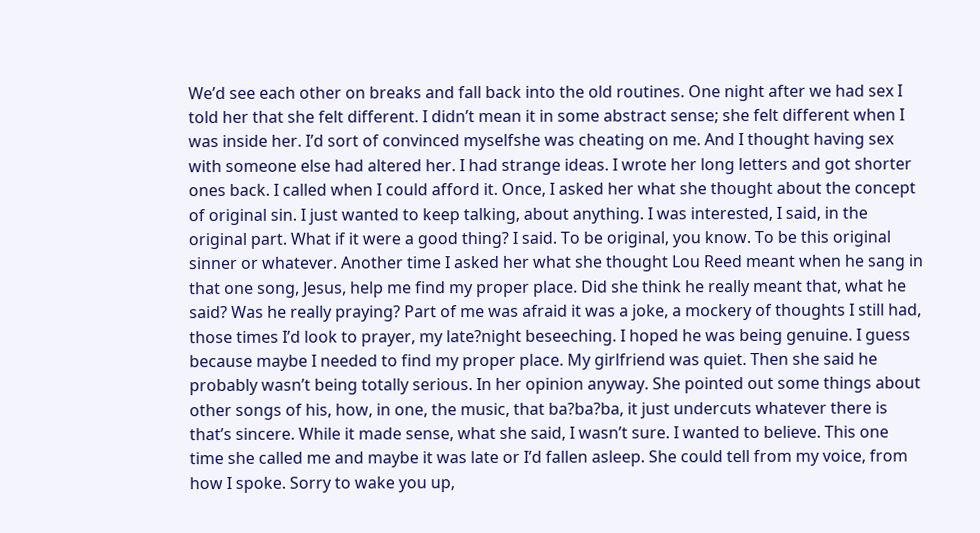We’d see each other on breaks and fall back into the old routines. One night after we had sex I told her that she felt different. I didn’t mean it in some abstract sense; she felt different when I was inside her. I’d sort of convinced myselfshe was cheating on me. And I thought having sex with someone else had altered her. I had strange ideas. I wrote her long letters and got shorter ones back. I called when I could afford it. Once, I asked her what she thought about the concept of original sin. I just wanted to keep talking, about anything. I was interested, I said, in the original part. What if it were a good thing? I said. To be original, you know. To be this original sinner or whatever. Another time I asked her what she thought Lou Reed meant when he sang in that one song, Jesus, help me find my proper place. Did she think he really meant that, what he said? Was he really praying? Part of me was afraid it was a joke, a mockery of thoughts I still had, those times I’d look to prayer, my late?night beseeching. I hoped he was being genuine. I guess because maybe I needed to find my proper place. My girlfriend was quiet. Then she said he probably wasn’t being totally serious. In her opinion anyway. She pointed out some things about other songs of his, how, in one, the music, that ba?ba?ba, it just undercuts whatever there is that’s sincere. While it made sense, what she said, I wasn’t sure. I wanted to believe. This one time she called me and maybe it was late or I’d fallen asleep. She could tell from my voice, from how I spoke. Sorry to wake you up,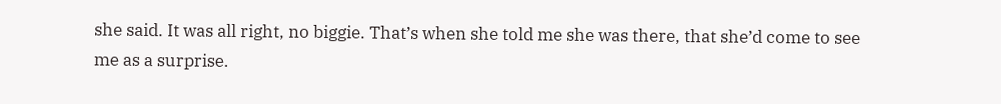she said. It was all right, no biggie. That’s when she told me she was there, that she’d come to see me as a surprise.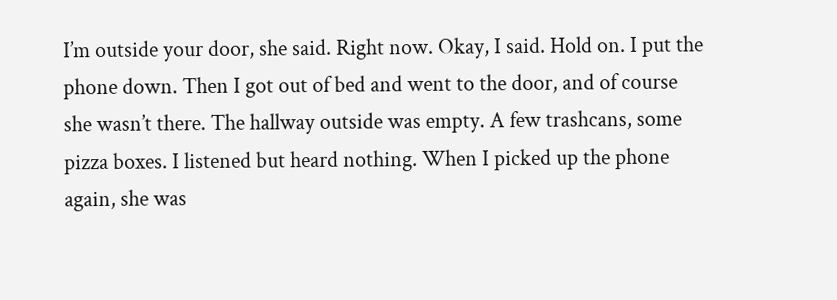I’m outside your door, she said. Right now. Okay, I said. Hold on. I put the phone down. Then I got out of bed and went to the door, and of course she wasn’t there. The hallway outside was empty. A few trashcans, some pizza boxes. I listened but heard nothing. When I picked up the phone again, she was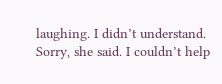laughing. I didn’t understand. Sorry, she said. I couldn’t help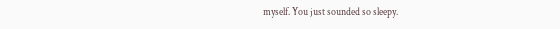myself. You just sounded so sleepy.